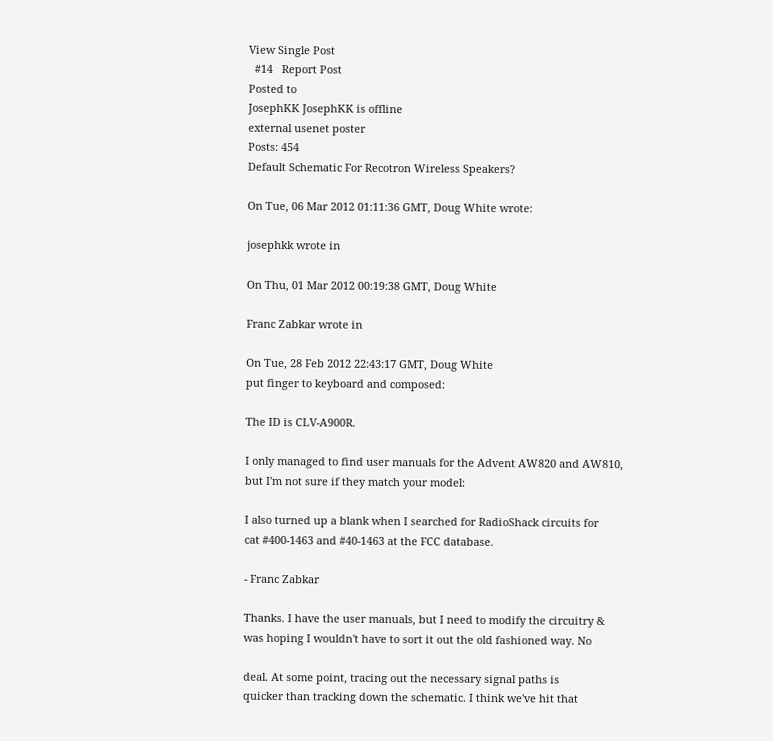View Single Post
  #14   Report Post
Posted to
JosephKK JosephKK is offline
external usenet poster
Posts: 454
Default Schematic For Recotron Wireless Speakers?

On Tue, 06 Mar 2012 01:11:36 GMT, Doug White wrote:

josephkk wrote in

On Thu, 01 Mar 2012 00:19:38 GMT, Doug White

Franc Zabkar wrote in

On Tue, 28 Feb 2012 22:43:17 GMT, Doug White
put finger to keyboard and composed:

The ID is CLV-A900R.

I only managed to find user manuals for the Advent AW820 and AW810,
but I'm not sure if they match your model:

I also turned up a blank when I searched for RadioShack circuits for
cat #400-1463 and #40-1463 at the FCC database.

- Franc Zabkar

Thanks. I have the user manuals, but I need to modify the circuitry &
was hoping I wouldn't have to sort it out the old fashioned way. No

deal. At some point, tracing out the necessary signal paths is
quicker than tracking down the schematic. I think we've hit that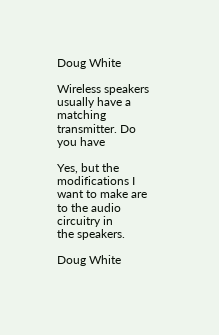Doug White

Wireless speakers usually have a matching transmitter. Do you have

Yes, but the modifications I want to make are to the audio circuitry in
the speakers.

Doug White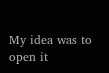My idea was to open it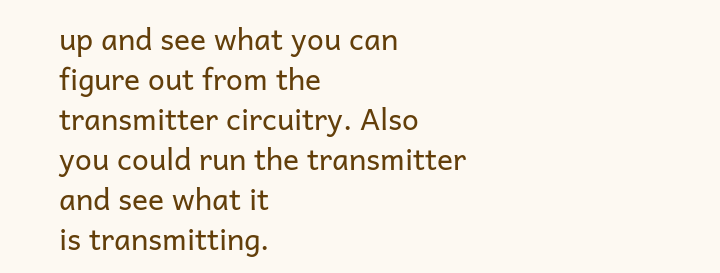up and see what you can figure out from the
transmitter circuitry. Also you could run the transmitter and see what it
is transmitting.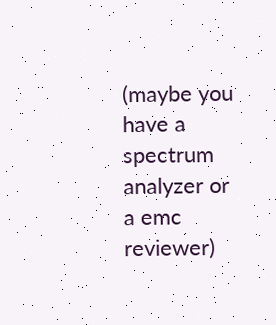(maybe you have a spectrum analyzer or a emc reviewer)